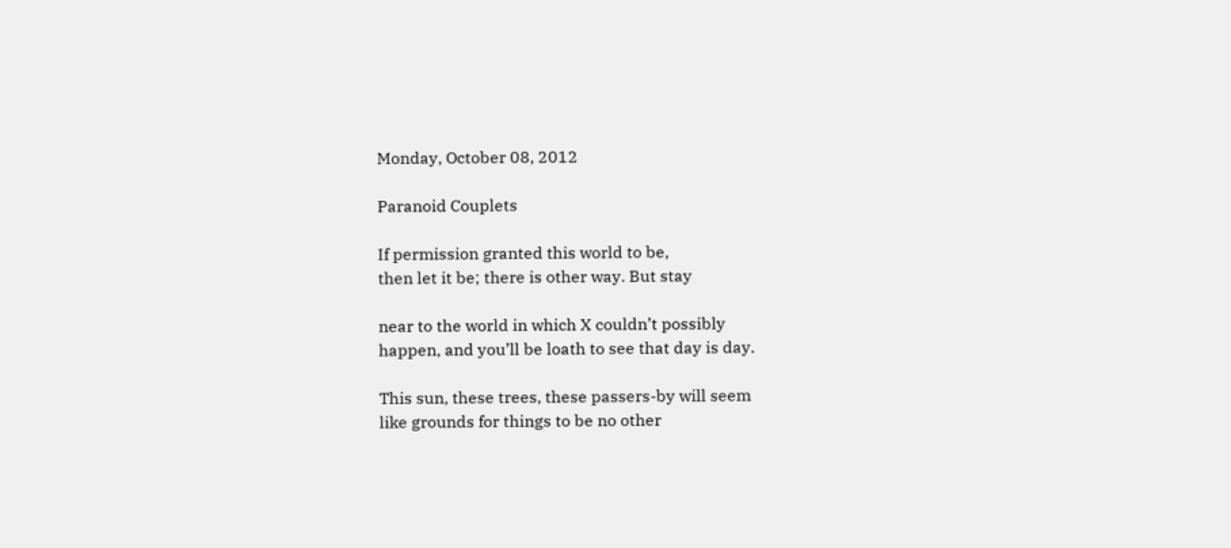Monday, October 08, 2012

Paranoid Couplets

If permission granted this world to be,
then let it be; there is other way. But stay

near to the world in which X couldn’t possibly
happen, and you’ll be loath to see that day is day.

This sun, these trees, these passers-by will seem
like grounds for things to be no other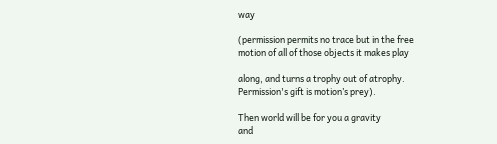way

(permission permits no trace but in the free
motion of all of those objects it makes play

along, and turns a trophy out of atrophy.
Permission's gift is motion’s prey).

Then world will be for you a gravity
and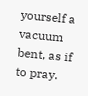yourself a vacuum bent, as if to pray.